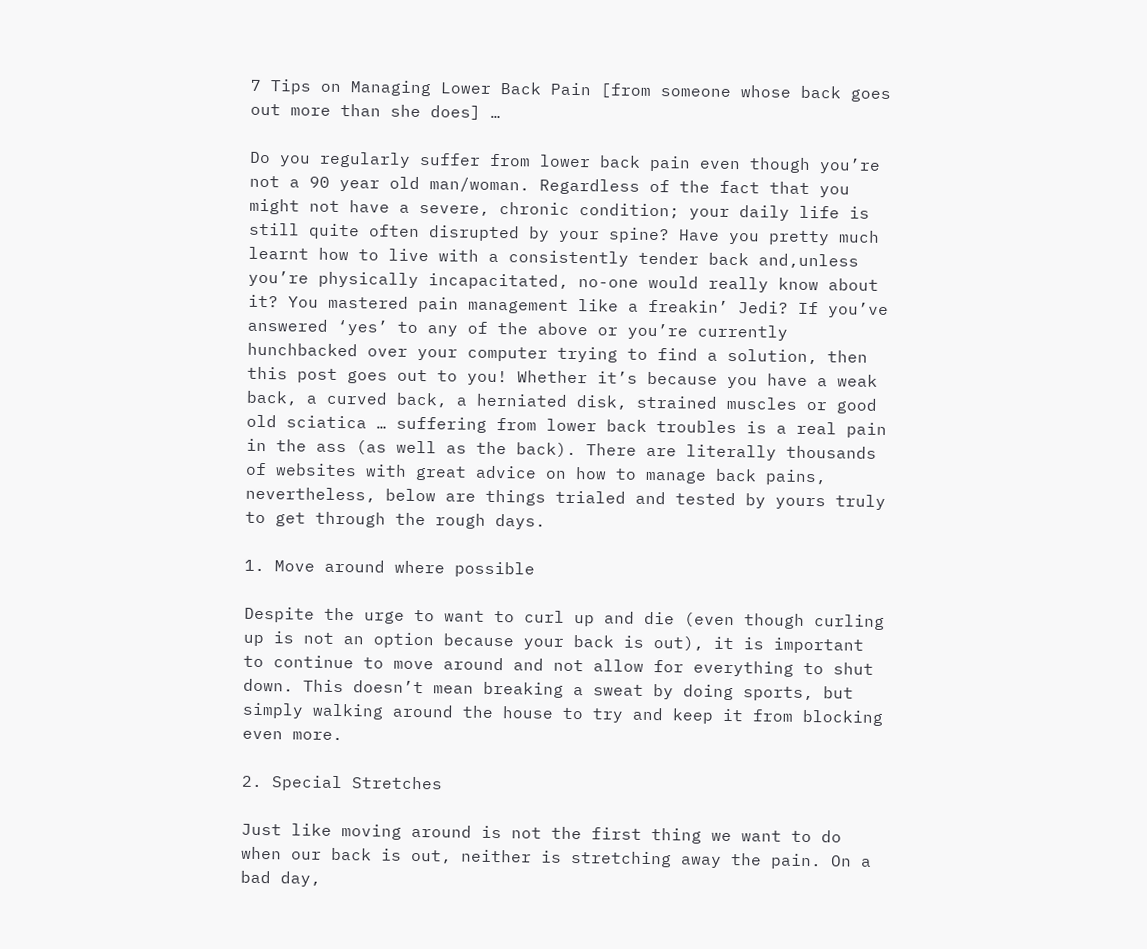7 Tips on Managing Lower Back Pain [from someone whose back goes out more than she does] …

Do you regularly suffer from lower back pain even though you’re not a 90 year old man/woman. Regardless of the fact that you might not have a severe, chronic condition; your daily life is still quite often disrupted by your spine? Have you pretty much learnt how to live with a consistently tender back and,unless you’re physically incapacitated, no-one would really know about it? You mastered pain management like a freakin’ Jedi? If you’ve answered ‘yes’ to any of the above or you’re currently hunchbacked over your computer trying to find a solution, then this post goes out to you! Whether it’s because you have a weak back, a curved back, a herniated disk, strained muscles or good old sciatica … suffering from lower back troubles is a real pain in the ass (as well as the back). There are literally thousands of websites with great advice on how to manage back pains, nevertheless, below are things trialed and tested by yours truly to get through the rough days.

1. Move around where possible

Despite the urge to want to curl up and die (even though curling up is not an option because your back is out), it is important to continue to move around and not allow for everything to shut down. This doesn’t mean breaking a sweat by doing sports, but simply walking around the house to try and keep it from blocking even more.

2. Special Stretches

Just like moving around is not the first thing we want to do when our back is out, neither is stretching away the pain. On a bad day,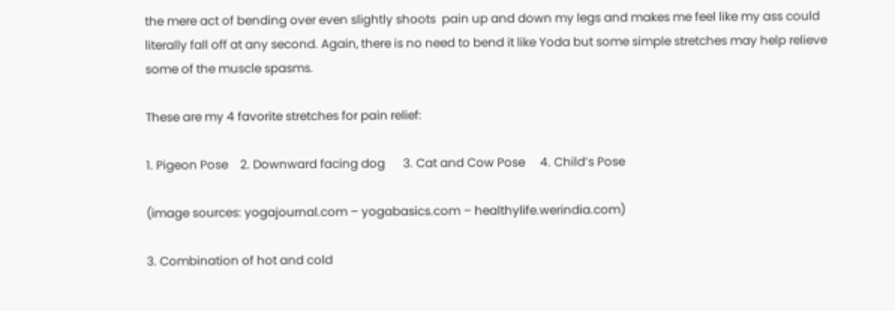the mere act of bending over even slightly shoots  pain up and down my legs and makes me feel like my ass could literally fall off at any second. Again, there is no need to bend it like Yoda but some simple stretches may help relieve some of the muscle spasms.

These are my 4 favorite stretches for pain relief:

1. Pigeon Pose    2. Downward facing dog      3. Cat and Cow Pose     4. Child’s Pose

(image sources: yogajournal.com – yogabasics.com – healthylife.werindia.com)

3. Combination of hot and cold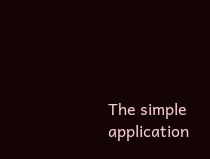The simple application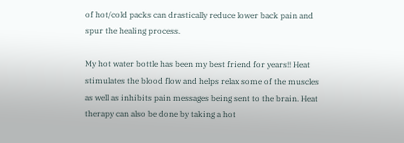of hot/cold packs can drastically reduce lower back pain and spur the healing process.

My hot water bottle has been my best friend for years!! Heat stimulates the blood flow and helps relax some of the muscles as well as inhibits pain messages being sent to the brain. Heat therapy can also be done by taking a hot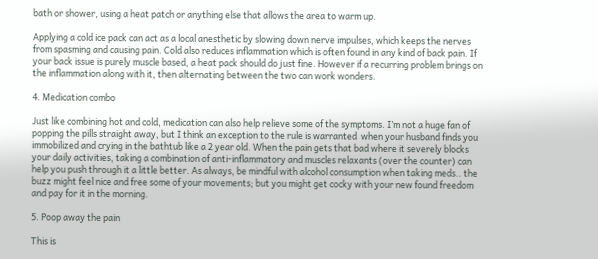bath or shower, using a heat patch or anything else that allows the area to warm up.

Applying a cold ice pack can act as a local anesthetic by slowing down nerve impulses, which keeps the nerves from spasming and causing pain. Cold also reduces inflammation which is often found in any kind of back pain. If your back issue is purely muscle based, a heat pack should do just fine. However if a recurring problem brings on the inflammation along with it, then alternating between the two can work wonders.

4. Medication combo

Just like combining hot and cold, medication can also help relieve some of the symptoms. I’m not a huge fan of popping the pills straight away, but I think an exception to the rule is warranted  when your husband finds you immobilized and crying in the bathtub like a 2 year old. When the pain gets that bad where it severely blocks your daily activities, taking a combination of anti-inflammatory and muscles relaxants (over the counter) can help you push through it a little better. As always, be mindful with alcohol consumption when taking meds.. the buzz might feel nice and free some of your movements; but you might get cocky with your new found freedom and pay for it in the morning.

5. Poop away the pain

This is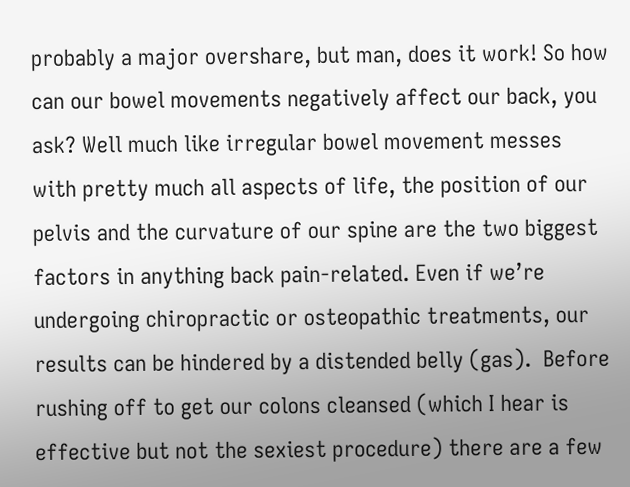probably a major overshare, but man, does it work! So how can our bowel movements negatively affect our back, you ask? Well much like irregular bowel movement messes with pretty much all aspects of life, the position of our pelvis and the curvature of our spine are the two biggest factors in anything back pain-related. Even if we’re undergoing chiropractic or osteopathic treatments, our results can be hindered by a distended belly (gas).  Before rushing off to get our colons cleansed (which I hear is effective but not the sexiest procedure) there are a few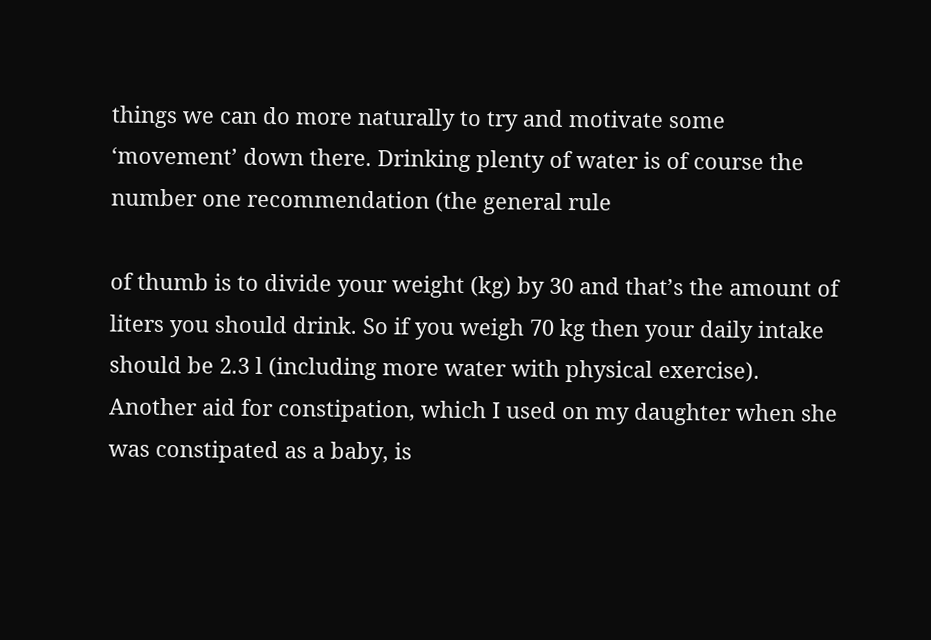things we can do more naturally to try and motivate some ‘movement’ down there. Drinking plenty of water is of course the number one recommendation (the general rule

of thumb is to divide your weight (kg) by 30 and that’s the amount of liters you should drink. So if you weigh 70 kg then your daily intake should be 2.3 l (including more water with physical exercise). Another aid for constipation, which I used on my daughter when she was constipated as a baby, is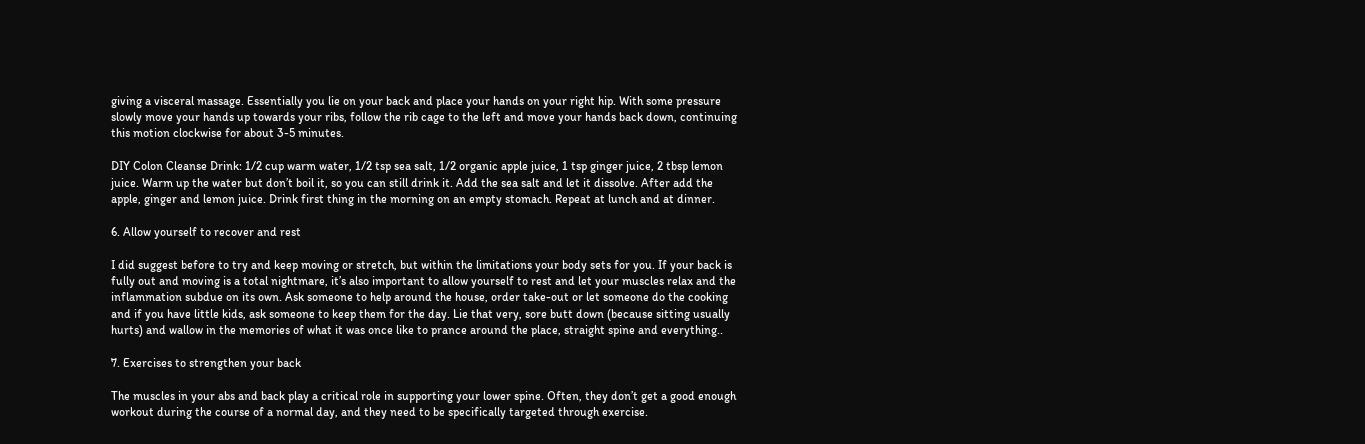giving a visceral massage. Essentially you lie on your back and place your hands on your right hip. With some pressure slowly move your hands up towards your ribs, follow the rib cage to the left and move your hands back down, continuing this motion clockwise for about 3-5 minutes.

DIY Colon Cleanse Drink: 1/2 cup warm water, 1/2 tsp sea salt, 1/2 organic apple juice, 1 tsp ginger juice, 2 tbsp lemon juice. Warm up the water but don’t boil it, so you can still drink it. Add the sea salt and let it dissolve. After add the apple, ginger and lemon juice. Drink first thing in the morning on an empty stomach. Repeat at lunch and at dinner.

6. Allow yourself to recover and rest

I did suggest before to try and keep moving or stretch, but within the limitations your body sets for you. If your back is fully out and moving is a total nightmare, it’s also important to allow yourself to rest and let your muscles relax and the inflammation subdue on its own. Ask someone to help around the house, order take-out or let someone do the cooking and if you have little kids, ask someone to keep them for the day. Lie that very, sore butt down (because sitting usually hurts) and wallow in the memories of what it was once like to prance around the place, straight spine and everything..

7. Exercises to strengthen your back

The muscles in your abs and back play a critical role in supporting your lower spine. Often, they don’t get a good enough workout during the course of a normal day, and they need to be specifically targeted through exercise.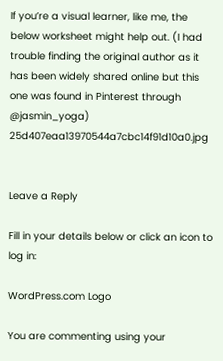If you’re a visual learner, like me, the below worksheet might help out. (I had trouble finding the original author as it has been widely shared online but this one was found in Pinterest through @jasmin_yoga) 25d407eaa13970544a7cbc14f91d10a0.jpg


Leave a Reply

Fill in your details below or click an icon to log in:

WordPress.com Logo

You are commenting using your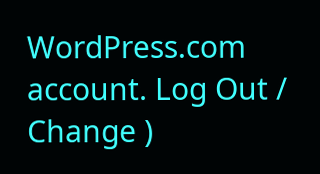WordPress.com account. Log Out /  Change )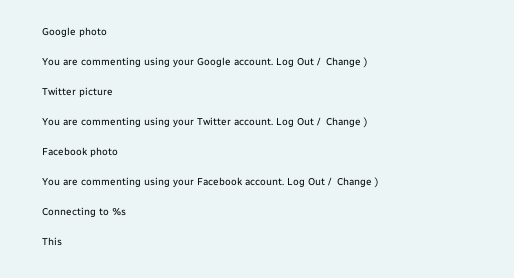Google photo

You are commenting using your Google account. Log Out /  Change )

Twitter picture

You are commenting using your Twitter account. Log Out /  Change )

Facebook photo

You are commenting using your Facebook account. Log Out /  Change )

Connecting to %s

This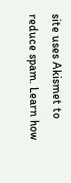site uses Akismet to reduce spam. Learn how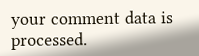your comment data is processed.